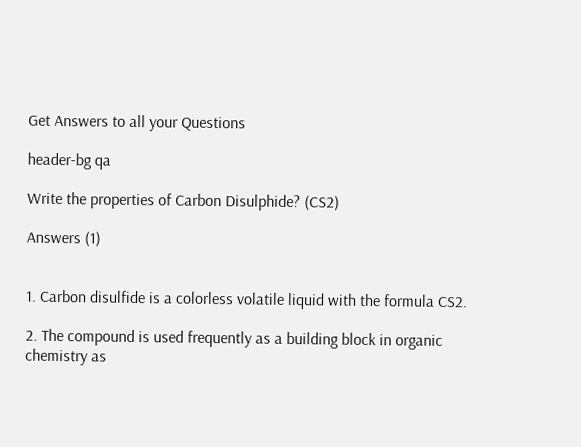Get Answers to all your Questions

header-bg qa

Write the properties of Carbon Disulphide? (CS2)

Answers (1)


1. Carbon disulfide is a colorless volatile liquid with the formula CS2.

2. The compound is used frequently as a building block in organic chemistry as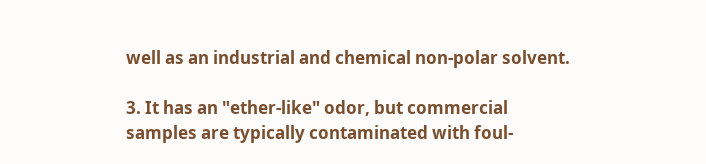well as an industrial and chemical non-polar solvent.

3. It has an "ether-like" odor, but commercial samples are typically contaminated with foul-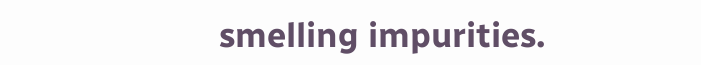smelling impurities.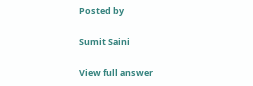Posted by

Sumit Saini

View full answer